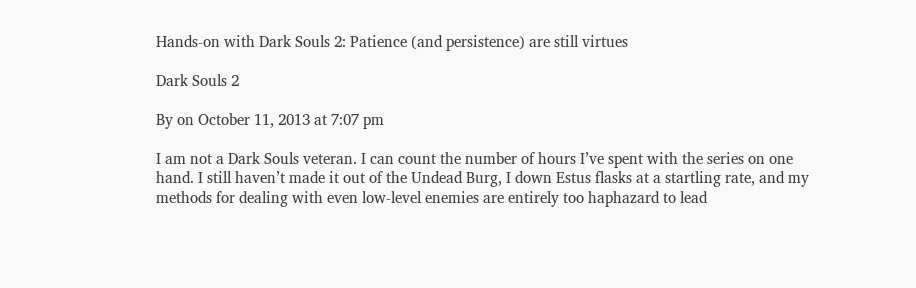Hands-on with Dark Souls 2: Patience (and persistence) are still virtues

Dark Souls 2

By on October 11, 2013 at 7:07 pm

I am not a Dark Souls veteran. I can count the number of hours I’ve spent with the series on one hand. I still haven’t made it out of the Undead Burg, I down Estus flasks at a startling rate, and my methods for dealing with even low-level enemies are entirely too haphazard to lead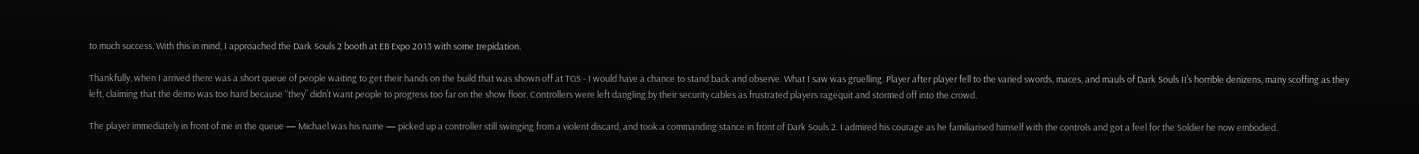to much success. With this in mind, I approached the Dark Souls 2 booth at EB Expo 2013 with some trepidation.

Thankfully, when I arrived there was a short queue of people waiting to get their hands on the build that was shown off at TGS - I would have a chance to stand back and observe. What I saw was gruelling. Player after player fell to the varied swords, maces, and mauls of Dark Souls II’s horrible denizens, many scoffing as they left, claiming that the demo was too hard because “they” didn’t want people to progress too far on the show floor. Controllers were left dangling by their security cables as frustrated players ragequit and stormed off into the crowd.

The player immediately in front of me in the queue — Michael was his name — picked up a controller still swinging from a violent discard, and took a commanding stance in front of Dark Souls 2. I admired his courage as he familiarised himself with the controls and got a feel for the Soldier he now embodied.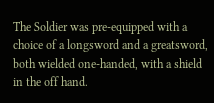The Soldier was pre-equipped with a choice of a longsword and a greatsword, both wielded one-handed, with a shield in the off hand.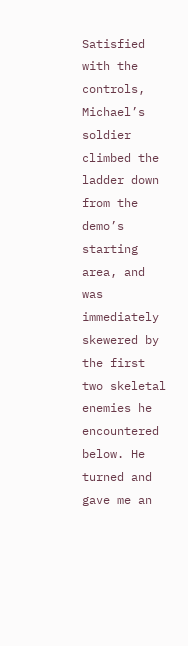Satisfied with the controls, Michael’s soldier climbed the ladder down from the demo’s starting area, and was immediately skewered by the first two skeletal enemies he encountered below. He turned and gave me an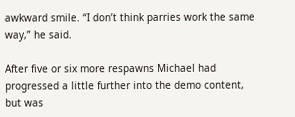awkward smile. “I don’t think parries work the same way,” he said.

After five or six more respawns Michael had progressed a little further into the demo content, but was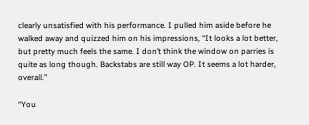clearly unsatisfied with his performance. I pulled him aside before he walked away and quizzed him on his impressions, “It looks a lot better, but pretty much feels the same. I don’t think the window on parries is quite as long though. Backstabs are still way OP. It seems a lot harder, overall.”

“You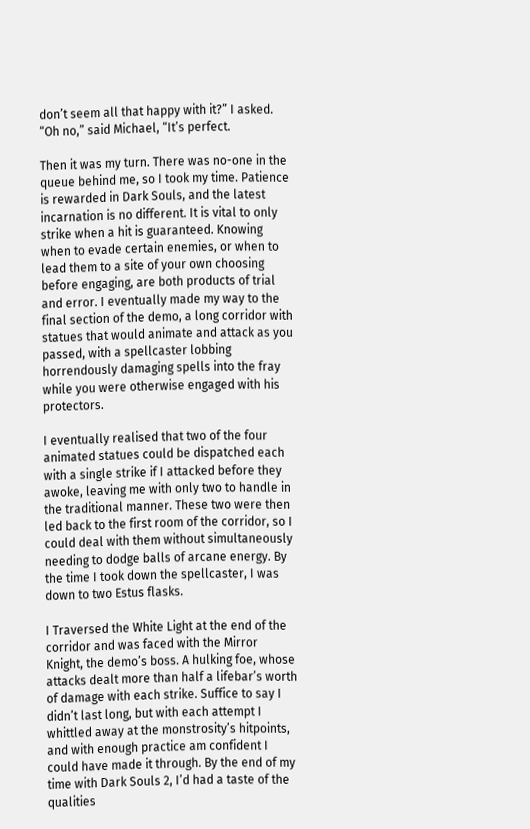don’t seem all that happy with it?” I asked. “Oh no,” said Michael, “It’s perfect.

Then it was my turn. There was no-one in the queue behind me, so I took my time. Patience is rewarded in Dark Souls, and the latest incarnation is no different. It is vital to only strike when a hit is guaranteed. Knowing when to evade certain enemies, or when to lead them to a site of your own choosing before engaging, are both products of trial and error. I eventually made my way to the final section of the demo, a long corridor with statues that would animate and attack as you passed, with a spellcaster lobbing horrendously damaging spells into the fray while you were otherwise engaged with his protectors.

I eventually realised that two of the four animated statues could be dispatched each with a single strike if I attacked before they awoke, leaving me with only two to handle in the traditional manner. These two were then led back to the first room of the corridor, so I could deal with them without simultaneously needing to dodge balls of arcane energy. By the time I took down the spellcaster, I was down to two Estus flasks.

I Traversed the White Light at the end of the corridor and was faced with the Mirror Knight, the demo’s boss. A hulking foe, whose attacks dealt more than half a lifebar’s worth of damage with each strike. Suffice to say I didn’t last long, but with each attempt I whittled away at the monstrosity’s hitpoints, and with enough practice am confident I could have made it through. By the end of my time with Dark Souls 2, I’d had a taste of the qualities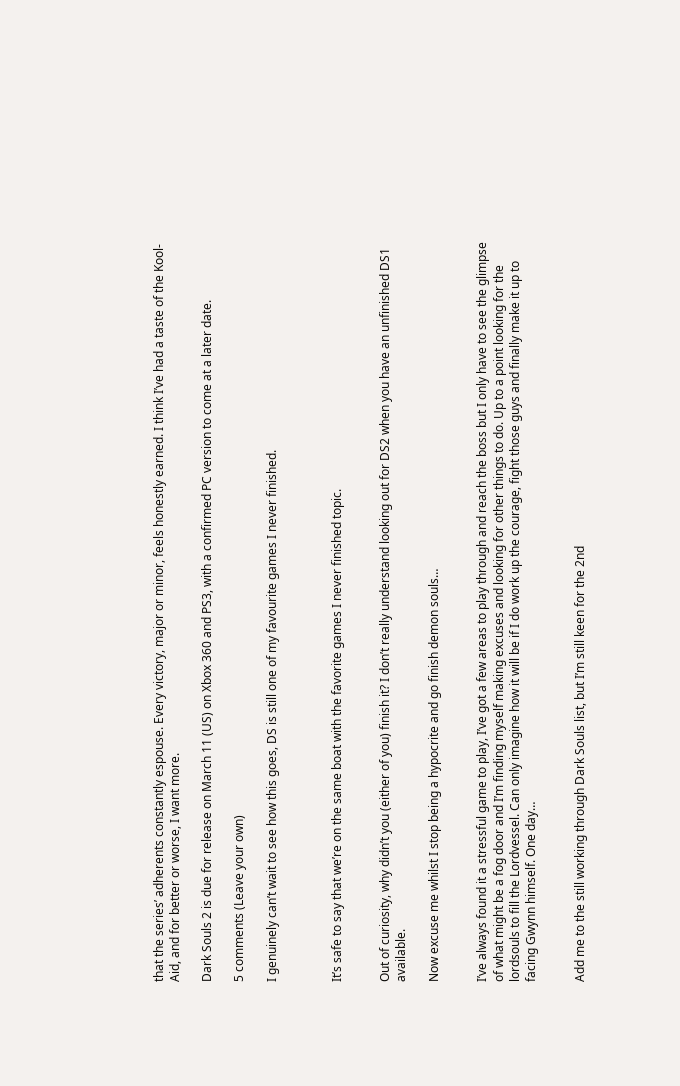that the series’ adherents constantly espouse. Every victory, major or minor, feels honestly earned. I think I’ve had a taste of the Kool-Aid, and for better or worse, I want more.

Dark Souls 2 is due for release on March 11 (US) on Xbox 360 and PS3, with a confirmed PC version to come at a later date.

5 comments (Leave your own)

I genuinely can’t wait to see how this goes, DS is still one of my favourite games I never finished.



It’s safe to say that we’re on the same boat with the favorite games I never finished topic.


Out of curiosity, why didn’t you (either of you) finish it? I don’t really understand looking out for DS2 when you have an unfinished DS1 available.

Now excuse me whilst I stop being a hypocrite and go finish demon souls…


I’ve always found it a stressful game to play, I’ve got a few areas to play through and reach the boss but I only have to see the glimpse of what might be a fog door and I’m finding myself making excuses and looking for other things to do. Up to a point looking for the lordsouls to fill the Lordvessel. Can only imagine how it will be if I do work up the courage, fight those guys and finally make it up to facing Gwynn himself. One day…


Add me to the still working through Dark Souls list, but I’m still keen for the 2nd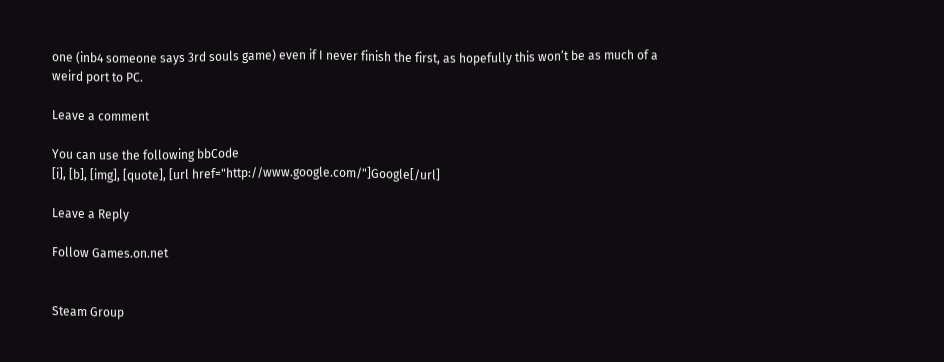one (inb4 someone says 3rd souls game) even if I never finish the first, as hopefully this won’t be as much of a weird port to PC.

Leave a comment

You can use the following bbCode
[i], [b], [img], [quote], [url href="http://www.google.com/"]Google[/url]

Leave a Reply

Follow Games.on.net


Steam Group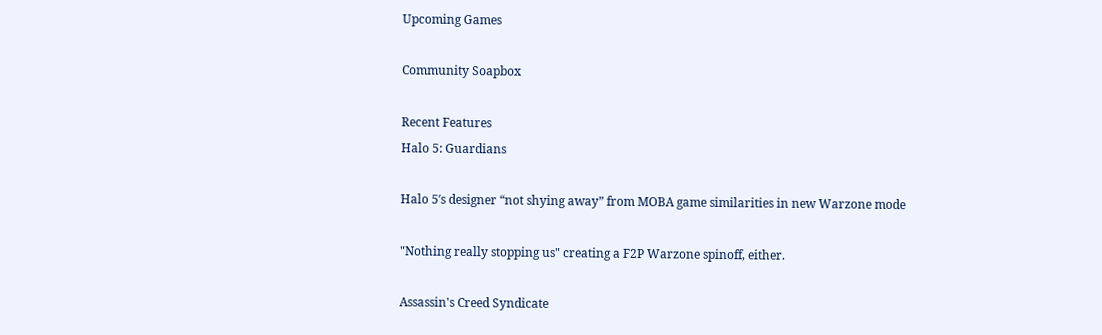Upcoming Games

Community Soapbox

Recent Features
Halo 5: Guardians

Halo 5′s designer “not shying away” from MOBA game similarities in new Warzone mode

"Nothing really stopping us" creating a F2P Warzone spinoff, either.

Assassin's Creed Syndicate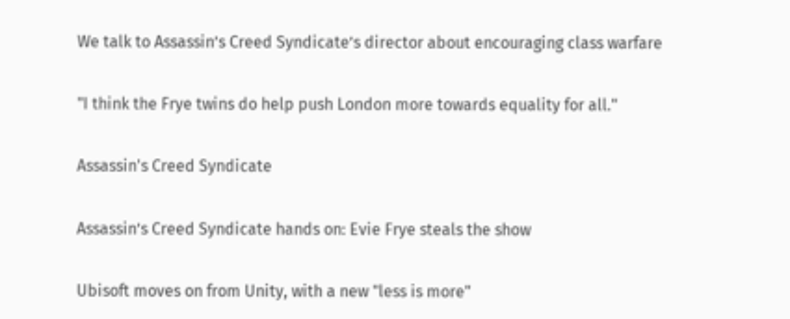We talk to Assassin’s Creed Syndicate’s director about encouraging class warfare

"I think the Frye twins do help push London more towards equality for all."

Assassin's Creed Syndicate

Assassin’s Creed Syndicate hands on: Evie Frye steals the show

Ubisoft moves on from Unity, with a new "less is more"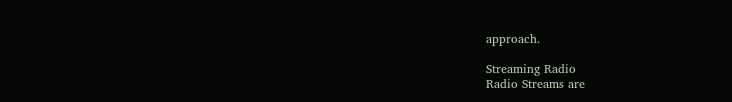approach.

Streaming Radio
Radio Streams are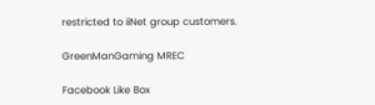restricted to iiNet group customers.

GreenManGaming MREC

Facebook Like Box